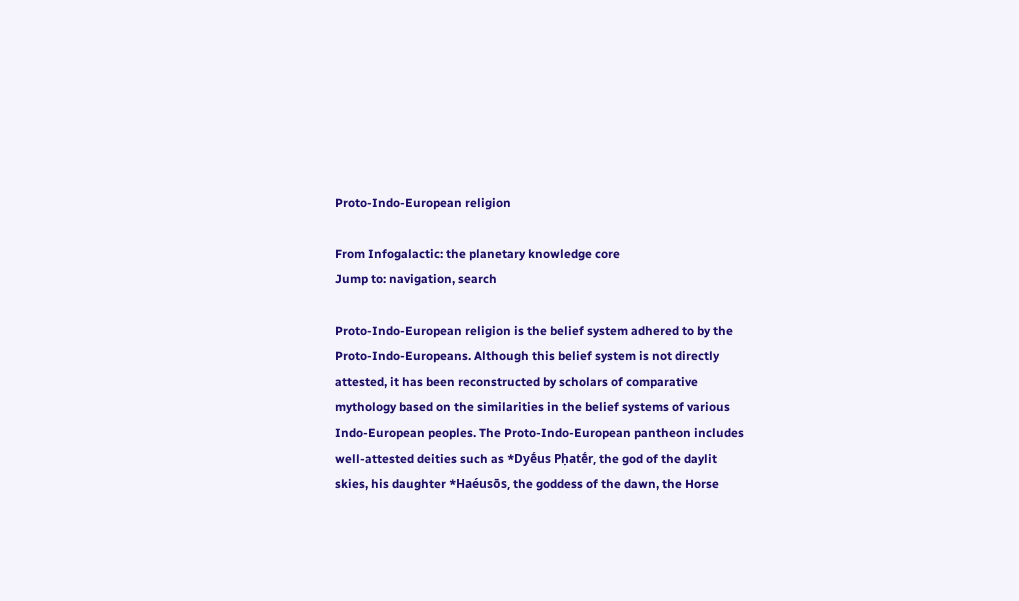Proto-Indo-European religion

From Infogalactic: the planetary knowledge core
Jump to: navigation, search

Proto-Indo-European religion is the belief system adhered to by the Proto-Indo-Europeans. Although this belief system is not directly attested, it has been reconstructed by scholars of comparative mythology based on the similarities in the belief systems of various Indo-European peoples. The Proto-Indo-European pantheon includes well-attested deities such as *Dyḗus Pḥatḗr, the god of the daylit skies, his daughter *Haéusōs, the goddess of the dawn, the Horse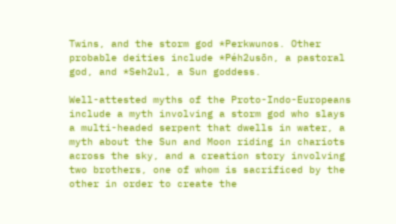Twins, and the storm god *Perkwunos. Other probable deities include *Péh2usōn, a pastoral god, and *Seh2ul, a Sun goddess.

Well-attested myths of the Proto-Indo-Europeans include a myth involving a storm god who slays a multi-headed serpent that dwells in water, a myth about the Sun and Moon riding in chariots across the sky, and a creation story involving two brothers, one of whom is sacrificed by the other in order to create the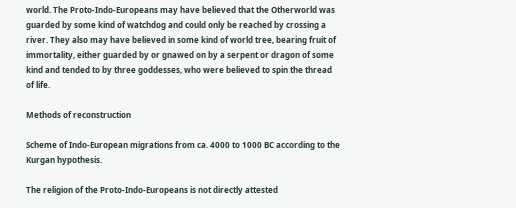world. The Proto-Indo-Europeans may have believed that the Otherworld was guarded by some kind of watchdog and could only be reached by crossing a river. They also may have believed in some kind of world tree, bearing fruit of immortality, either guarded by or gnawed on by a serpent or dragon of some kind and tended to by three goddesses, who were believed to spin the thread of life.

Methods of reconstruction

Scheme of Indo-European migrations from ca. 4000 to 1000 BC according to the Kurgan hypothesis.

The religion of the Proto-Indo-Europeans is not directly attested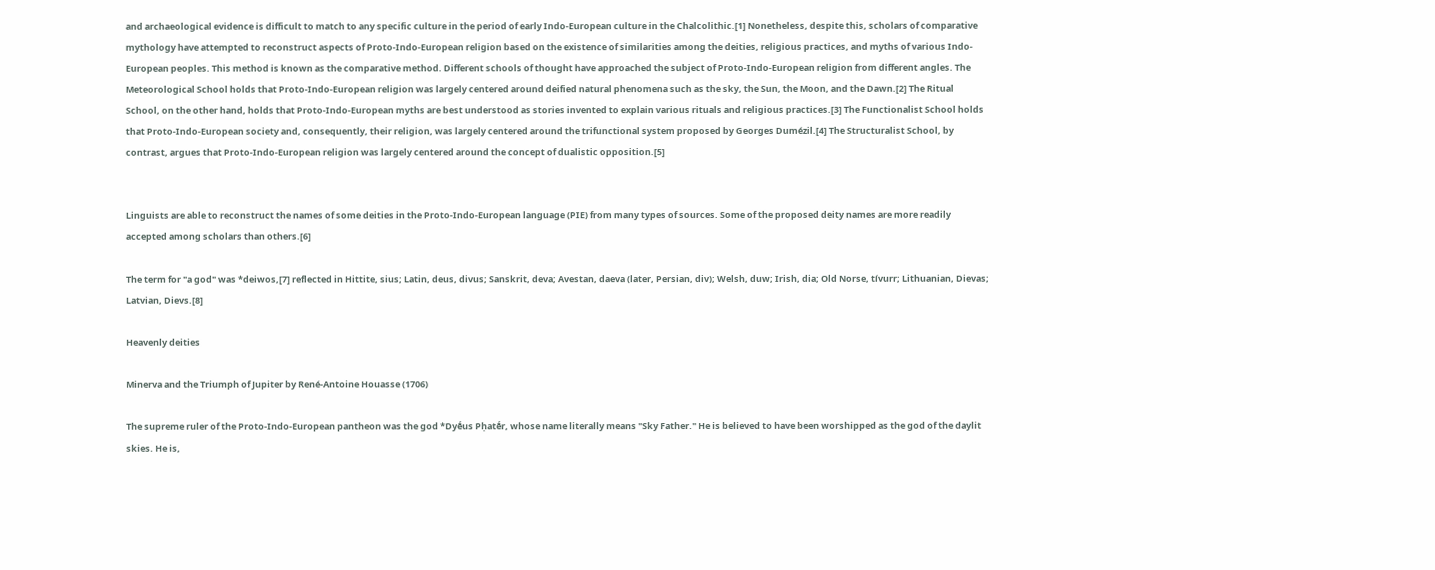and archaeological evidence is difficult to match to any specific culture in the period of early Indo-European culture in the Chalcolithic.[1] Nonetheless, despite this, scholars of comparative mythology have attempted to reconstruct aspects of Proto-Indo-European religion based on the existence of similarities among the deities, religious practices, and myths of various Indo-European peoples. This method is known as the comparative method. Different schools of thought have approached the subject of Proto-Indo-European religion from different angles. The Meteorological School holds that Proto-Indo-European religion was largely centered around deified natural phenomena such as the sky, the Sun, the Moon, and the Dawn.[2] The Ritual School, on the other hand, holds that Proto-Indo-European myths are best understood as stories invented to explain various rituals and religious practices.[3] The Functionalist School holds that Proto-Indo-European society and, consequently, their religion, was largely centered around the trifunctional system proposed by Georges Dumézil.[4] The Structuralist School, by contrast, argues that Proto-Indo-European religion was largely centered around the concept of dualistic opposition.[5]


Linguists are able to reconstruct the names of some deities in the Proto-Indo-European language (PIE) from many types of sources. Some of the proposed deity names are more readily accepted among scholars than others.[6]

The term for "a god" was *deiwos,[7] reflected in Hittite, sius; Latin, deus, divus; Sanskrit, deva; Avestan, daeva (later, Persian, div); Welsh, duw; Irish, dia; Old Norse, tívurr; Lithuanian, Dievas; Latvian, Dievs.[8]

Heavenly deities

Minerva and the Triumph of Jupiter by René-Antoine Houasse (1706)

The supreme ruler of the Proto-Indo-European pantheon was the god *Dyḗus Pḥatḗr, whose name literally means "Sky Father." He is believed to have been worshipped as the god of the daylit skies. He is,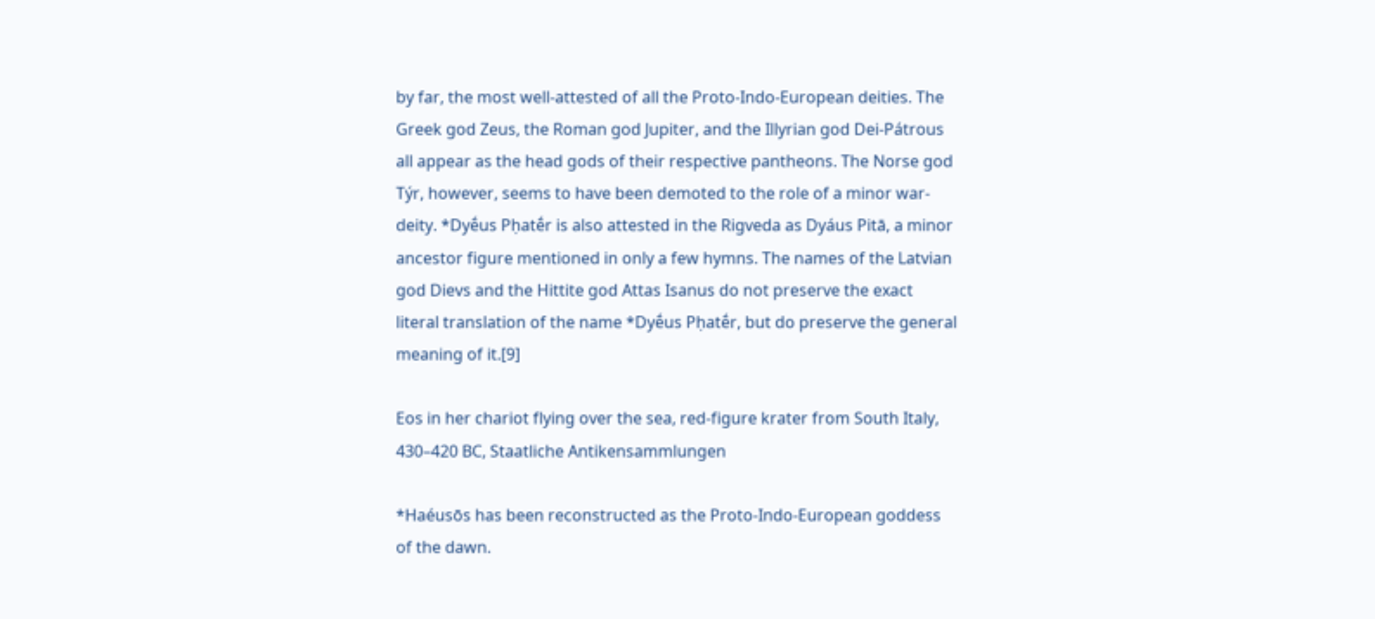by far, the most well-attested of all the Proto-Indo-European deities. The Greek god Zeus, the Roman god Jupiter, and the Illyrian god Dei-Pátrous all appear as the head gods of their respective pantheons. The Norse god Týr, however, seems to have been demoted to the role of a minor war-deity. *Dyḗus Pḥatḗr is also attested in the Rigveda as Dyáus Pitā, a minor ancestor figure mentioned in only a few hymns. The names of the Latvian god Dievs and the Hittite god Attas Isanus do not preserve the exact literal translation of the name *Dyḗus Pḥatḗr, but do preserve the general meaning of it.[9]

Eos in her chariot flying over the sea, red-figure krater from South Italy, 430–420 BC, Staatliche Antikensammlungen

*Haéusōs has been reconstructed as the Proto-Indo-European goddess of the dawn.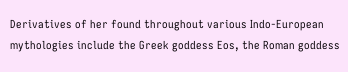Derivatives of her found throughout various Indo-European mythologies include the Greek goddess Eos, the Roman goddess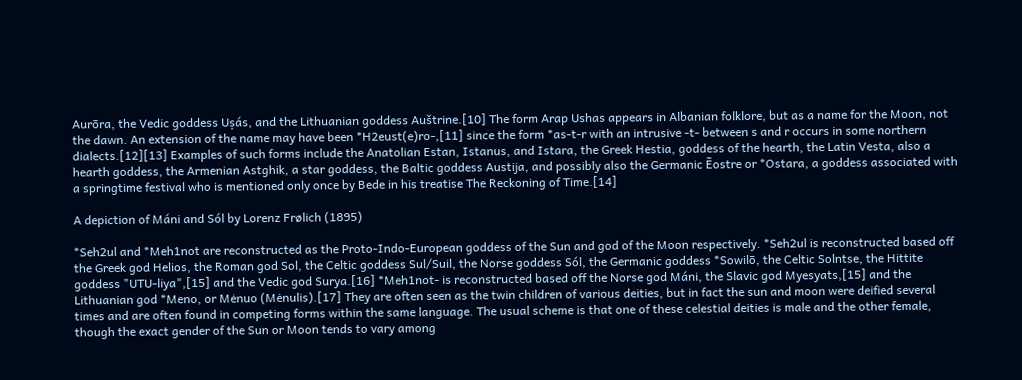Aurōra, the Vedic goddess Uṣás, and the Lithuanian goddess Auštrine.[10] The form Arap Ushas appears in Albanian folklore, but as a name for the Moon, not the dawn. An extension of the name may have been *H2eust(e)ro-,[11] since the form *as-t-r with an intrusive -t- between s and r occurs in some northern dialects.[12][13] Examples of such forms include the Anatolian Estan, Istanus, and Istara, the Greek Hestia, goddess of the hearth, the Latin Vesta, also a hearth goddess, the Armenian Astghik, a star goddess, the Baltic goddess Austija, and possibly also the Germanic Ēostre or *Ostara, a goddess associated with a springtime festival who is mentioned only once by Bede in his treatise The Reckoning of Time.[14]

A depiction of Máni and Sól by Lorenz Frølich (1895)

*Seh2ul and *Meh1not are reconstructed as the Proto-Indo-European goddess of the Sun and god of the Moon respectively. *Seh2ul is reconstructed based off the Greek god Helios, the Roman god Sol, the Celtic goddess Sul/Suil, the Norse goddess Sól, the Germanic goddess *Sowilō, the Celtic Solntse, the Hittite goddess "UTU-liya",[15] and the Vedic god Surya.[16] *Meh1not- is reconstructed based off the Norse god Máni, the Slavic god Myesyats,[15] and the Lithuanian god *Meno, or Mėnuo (Mėnulis).[17] They are often seen as the twin children of various deities, but in fact the sun and moon were deified several times and are often found in competing forms within the same language. The usual scheme is that one of these celestial deities is male and the other female, though the exact gender of the Sun or Moon tends to vary among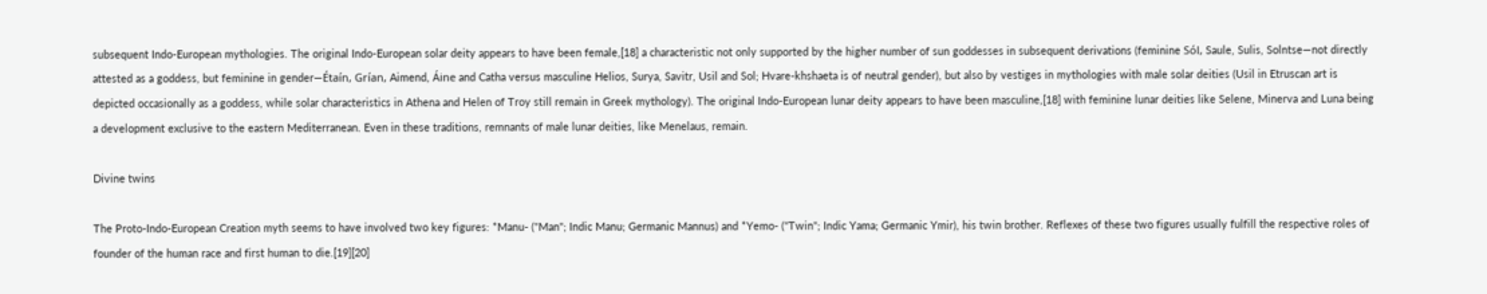subsequent Indo-European mythologies. The original Indo-European solar deity appears to have been female,[18] a characteristic not only supported by the higher number of sun goddesses in subsequent derivations (feminine Sól, Saule, Sulis, Solntse—not directly attested as a goddess, but feminine in gender—Étaín, Grían, Aimend, Áine and Catha versus masculine Helios, Surya, Savitr, Usil and Sol; Hvare-khshaeta is of neutral gender), but also by vestiges in mythologies with male solar deities (Usil in Etruscan art is depicted occasionally as a goddess, while solar characteristics in Athena and Helen of Troy still remain in Greek mythology). The original Indo-European lunar deity appears to have been masculine,[18] with feminine lunar deities like Selene, Minerva and Luna being a development exclusive to the eastern Mediterranean. Even in these traditions, remnants of male lunar deities, like Menelaus, remain.

Divine twins

The Proto-Indo-European Creation myth seems to have involved two key figures: *Manu- ("Man"; Indic Manu; Germanic Mannus) and *Yemo- ("Twin"; Indic Yama; Germanic Ymir), his twin brother. Reflexes of these two figures usually fulfill the respective roles of founder of the human race and first human to die.[19][20]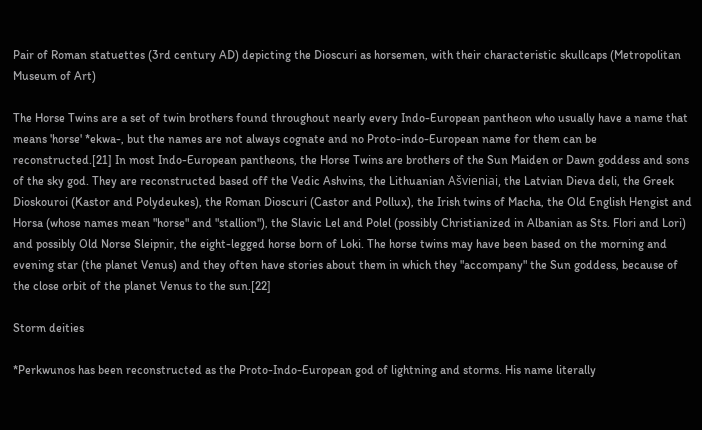Pair of Roman statuettes (3rd century AD) depicting the Dioscuri as horsemen, with their characteristic skullcaps (Metropolitan Museum of Art)

The Horse Twins are a set of twin brothers found throughout nearly every Indo-European pantheon who usually have a name that means 'horse' *ekwa-, but the names are not always cognate and no Proto-indo-European name for them can be reconstructed.[21] In most Indo-European pantheons, the Horse Twins are brothers of the Sun Maiden or Dawn goddess and sons of the sky god. They are reconstructed based off the Vedic Ashvins, the Lithuanian Ašvieniai, the Latvian Dieva deli, the Greek Dioskouroi (Kastor and Polydeukes), the Roman Dioscuri (Castor and Pollux), the Irish twins of Macha, the Old English Hengist and Horsa (whose names mean "horse" and "stallion"), the Slavic Lel and Polel (possibly Christianized in Albanian as Sts. Flori and Lori) and possibly Old Norse Sleipnir, the eight-legged horse born of Loki. The horse twins may have been based on the morning and evening star (the planet Venus) and they often have stories about them in which they "accompany" the Sun goddess, because of the close orbit of the planet Venus to the sun.[22]

Storm deities

*Perkwunos has been reconstructed as the Proto-Indo-European god of lightning and storms. His name literally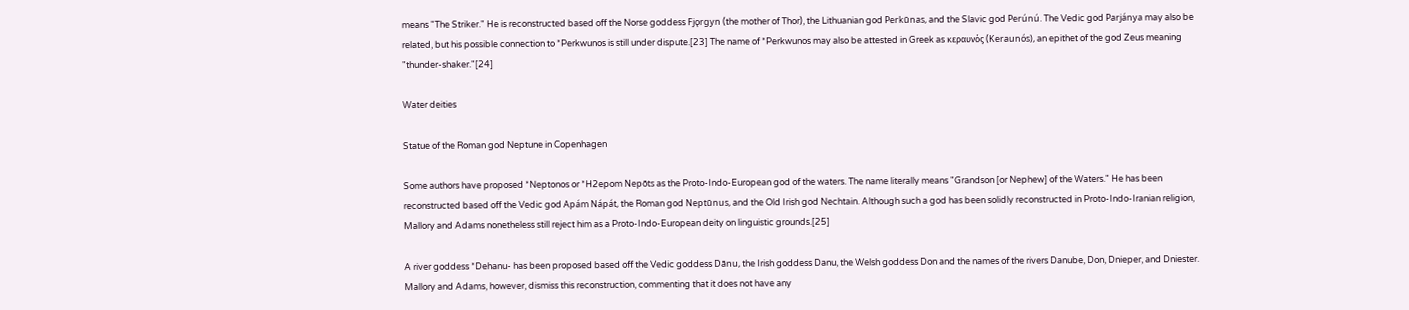means "The Striker." He is reconstructed based off the Norse goddess Fjǫrgyn (the mother of Thor), the Lithuanian god Perkūnas, and the Slavic god Perúnú. The Vedic god Parjánya may also be related, but his possible connection to *Perkwunos is still under dispute.[23] The name of *Perkwunos may also be attested in Greek as κεραυνός (Keraunós), an epithet of the god Zeus meaning "thunder-shaker."[24]

Water deities

Statue of the Roman god Neptune in Copenhagen

Some authors have proposed *Neptonos or *H2epom Nepōts as the Proto-Indo-European god of the waters. The name literally means "Grandson [or Nephew] of the Waters." He has been reconstructed based off the Vedic god Apám Nápát, the Roman god Neptūnus, and the Old Irish god Nechtain. Although such a god has been solidly reconstructed in Proto-Indo-Iranian religion, Mallory and Adams nonetheless still reject him as a Proto-Indo-European deity on linguistic grounds.[25]

A river goddess *Dehanu- has been proposed based off the Vedic goddess Dānu, the Irish goddess Danu, the Welsh goddess Don and the names of the rivers Danube, Don, Dnieper, and Dniester. Mallory and Adams, however, dismiss this reconstruction, commenting that it does not have any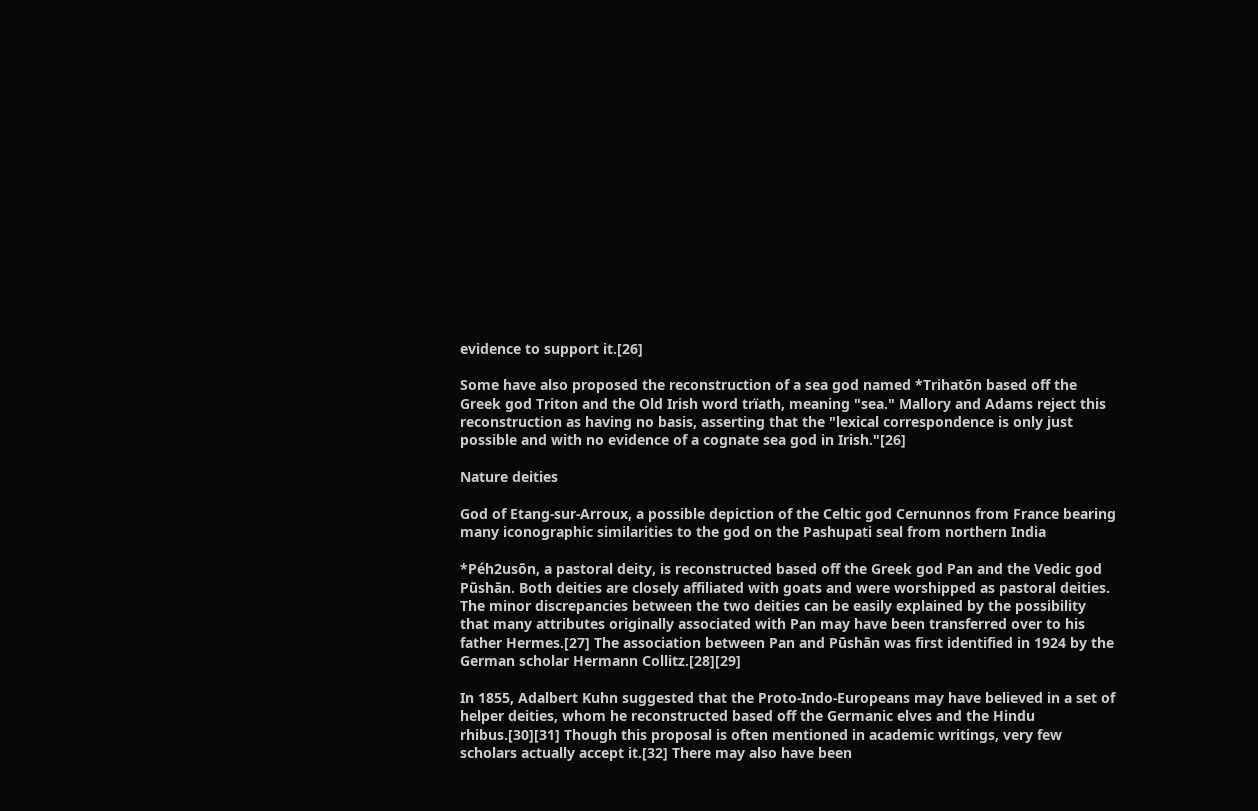evidence to support it.[26]

Some have also proposed the reconstruction of a sea god named *Trihatōn based off the Greek god Triton and the Old Irish word trïath, meaning "sea." Mallory and Adams reject this reconstruction as having no basis, asserting that the "lexical correspondence is only just possible and with no evidence of a cognate sea god in Irish."[26]

Nature deities

God of Etang-sur-Arroux, a possible depiction of the Celtic god Cernunnos from France bearing many iconographic similarities to the god on the Pashupati seal from northern India

*Péh2usōn, a pastoral deity, is reconstructed based off the Greek god Pan and the Vedic god Pūshān. Both deities are closely affiliated with goats and were worshipped as pastoral deities. The minor discrepancies between the two deities can be easily explained by the possibility that many attributes originally associated with Pan may have been transferred over to his father Hermes.[27] The association between Pan and Pūshān was first identified in 1924 by the German scholar Hermann Collitz.[28][29]

In 1855, Adalbert Kuhn suggested that the Proto-Indo-Europeans may have believed in a set of helper deities, whom he reconstructed based off the Germanic elves and the Hindu rhibus.[30][31] Though this proposal is often mentioned in academic writings, very few scholars actually accept it.[32] There may also have been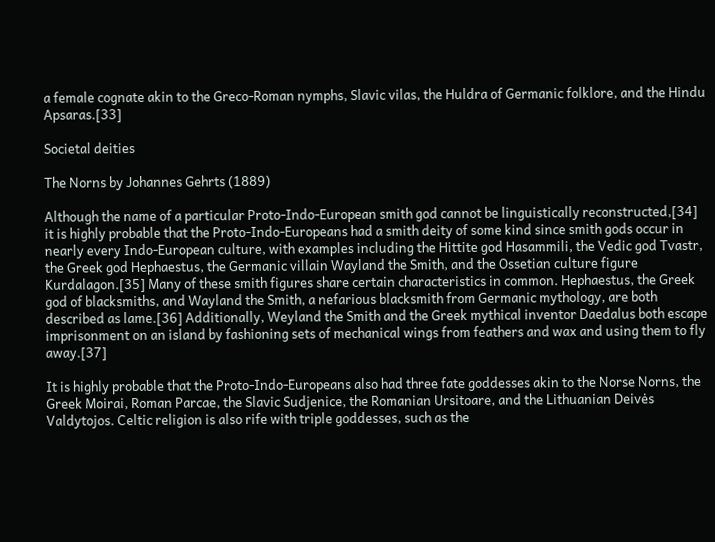a female cognate akin to the Greco-Roman nymphs, Slavic vilas, the Huldra of Germanic folklore, and the Hindu Apsaras.[33]

Societal deities

The Norns by Johannes Gehrts (1889)

Although the name of a particular Proto-Indo-European smith god cannot be linguistically reconstructed,[34] it is highly probable that the Proto-Indo-Europeans had a smith deity of some kind since smith gods occur in nearly every Indo-European culture, with examples including the Hittite god Hasammili, the Vedic god Tvastr, the Greek god Hephaestus, the Germanic villain Wayland the Smith, and the Ossetian culture figure Kurdalagon.[35] Many of these smith figures share certain characteristics in common. Hephaestus, the Greek god of blacksmiths, and Wayland the Smith, a nefarious blacksmith from Germanic mythology, are both described as lame.[36] Additionally, Weyland the Smith and the Greek mythical inventor Daedalus both escape imprisonment on an island by fashioning sets of mechanical wings from feathers and wax and using them to fly away.[37]

It is highly probable that the Proto-Indo-Europeans also had three fate goddesses akin to the Norse Norns, the Greek Moirai, Roman Parcae, the Slavic Sudjenice, the Romanian Ursitoare, and the Lithuanian Deivės Valdytojos. Celtic religion is also rife with triple goddesses, such as the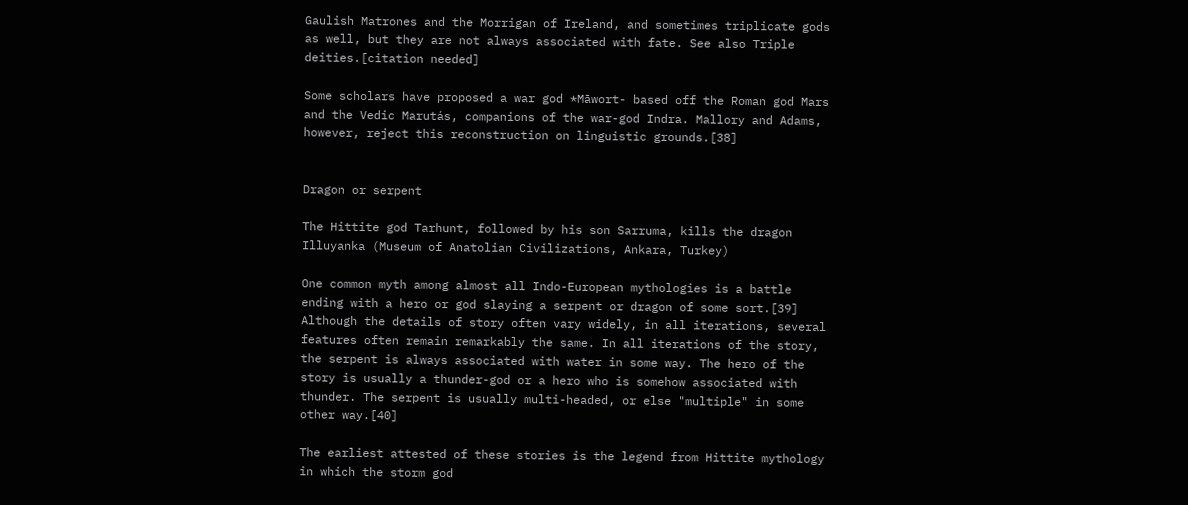Gaulish Matrones and the Morrigan of Ireland, and sometimes triplicate gods as well, but they are not always associated with fate. See also Triple deities.[citation needed]

Some scholars have proposed a war god *Māwort- based off the Roman god Mars and the Vedic Marutás, companions of the war-god Indra. Mallory and Adams, however, reject this reconstruction on linguistic grounds.[38]


Dragon or serpent

The Hittite god Tarhunt, followed by his son Sarruma, kills the dragon Illuyanka (Museum of Anatolian Civilizations, Ankara, Turkey)

One common myth among almost all Indo-European mythologies is a battle ending with a hero or god slaying a serpent or dragon of some sort.[39] Although the details of story often vary widely, in all iterations, several features often remain remarkably the same. In all iterations of the story, the serpent is always associated with water in some way. The hero of the story is usually a thunder-god or a hero who is somehow associated with thunder. The serpent is usually multi-headed, or else "multiple" in some other way.[40]

The earliest attested of these stories is the legend from Hittite mythology in which the storm god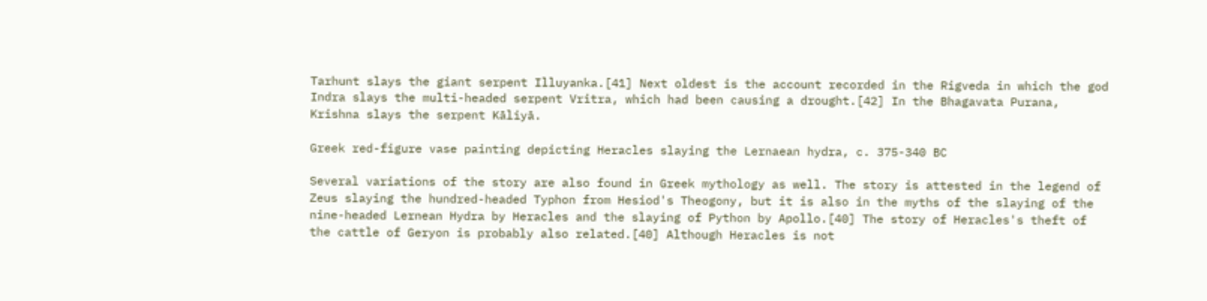Tarhunt slays the giant serpent Illuyanka.[41] Next oldest is the account recorded in the Rigveda in which the god Indra slays the multi-headed serpent Vritra, which had been causing a drought.[42] In the Bhagavata Purana, Krishna slays the serpent Kāliyā.

Greek red-figure vase painting depicting Heracles slaying the Lernaean hydra, c. 375-340 BC

Several variations of the story are also found in Greek mythology as well. The story is attested in the legend of Zeus slaying the hundred-headed Typhon from Hesiod's Theogony, but it is also in the myths of the slaying of the nine-headed Lernean Hydra by Heracles and the slaying of Python by Apollo.[40] The story of Heracles's theft of the cattle of Geryon is probably also related.[40] Although Heracles is not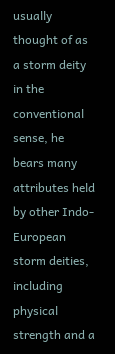usually thought of as a storm deity in the conventional sense, he bears many attributes held by other Indo-European storm deities, including physical strength and a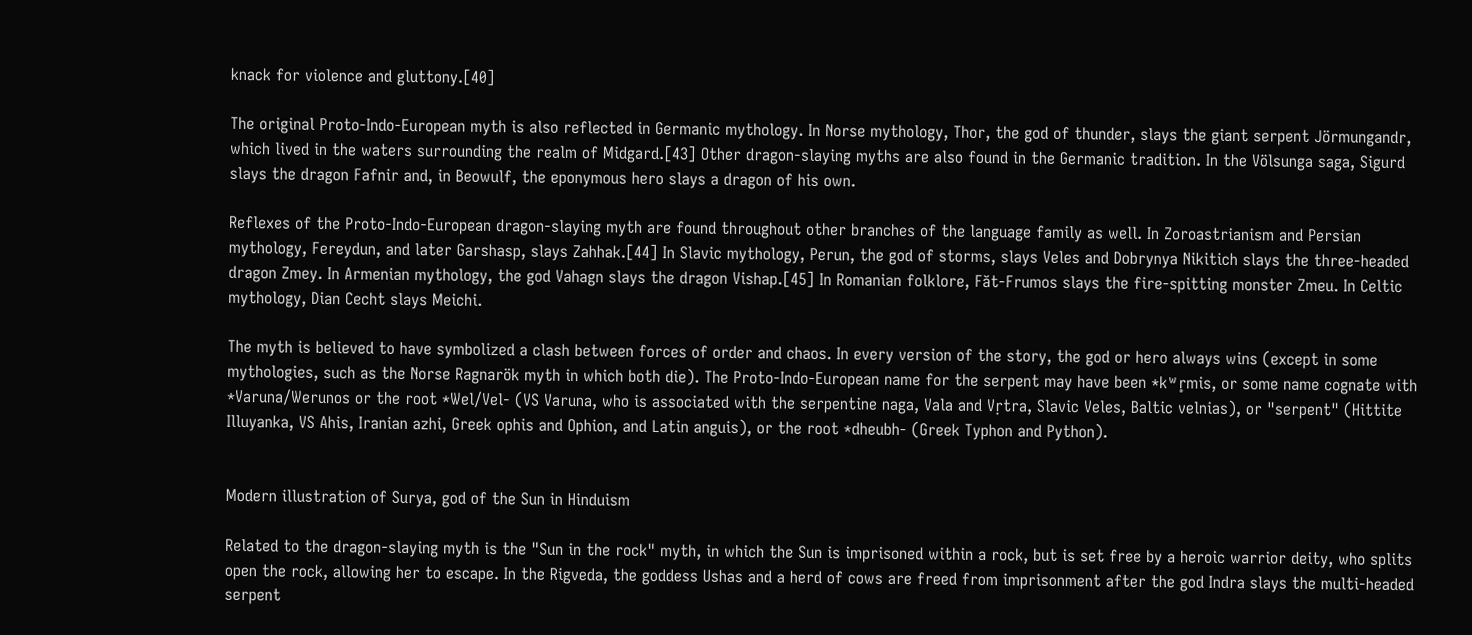knack for violence and gluttony.[40]

The original Proto-Indo-European myth is also reflected in Germanic mythology. In Norse mythology, Thor, the god of thunder, slays the giant serpent Jörmungandr, which lived in the waters surrounding the realm of Midgard.[43] Other dragon-slaying myths are also found in the Germanic tradition. In the Völsunga saga, Sigurd slays the dragon Fafnir and, in Beowulf, the eponymous hero slays a dragon of his own.

Reflexes of the Proto-Indo-European dragon-slaying myth are found throughout other branches of the language family as well. In Zoroastrianism and Persian mythology, Fereydun, and later Garshasp, slays Zahhak.[44] In Slavic mythology, Perun, the god of storms, slays Veles and Dobrynya Nikitich slays the three-headed dragon Zmey. In Armenian mythology, the god Vahagn slays the dragon Vishap.[45] In Romanian folklore, Făt-Frumos slays the fire-spitting monster Zmeu. In Celtic mythology, Dian Cecht slays Meichi.

The myth is believed to have symbolized a clash between forces of order and chaos. In every version of the story, the god or hero always wins (except in some mythologies, such as the Norse Ragnarök myth in which both die). The Proto-Indo-European name for the serpent may have been *kʷr̥mis, or some name cognate with *Varuna/Werunos or the root *Wel/Vel- (VS Varuna, who is associated with the serpentine naga, Vala and Vṛtra, Slavic Veles, Baltic velnias), or "serpent" (Hittite Illuyanka, VS Ahis, Iranian azhi, Greek ophis and Ophion, and Latin anguis), or the root *dheubh- (Greek Typhon and Python).


Modern illustration of Surya, god of the Sun in Hinduism

Related to the dragon-slaying myth is the "Sun in the rock" myth, in which the Sun is imprisoned within a rock, but is set free by a heroic warrior deity, who splits open the rock, allowing her to escape. In the Rigveda, the goddess Ushas and a herd of cows are freed from imprisonment after the god Indra slays the multi-headed serpent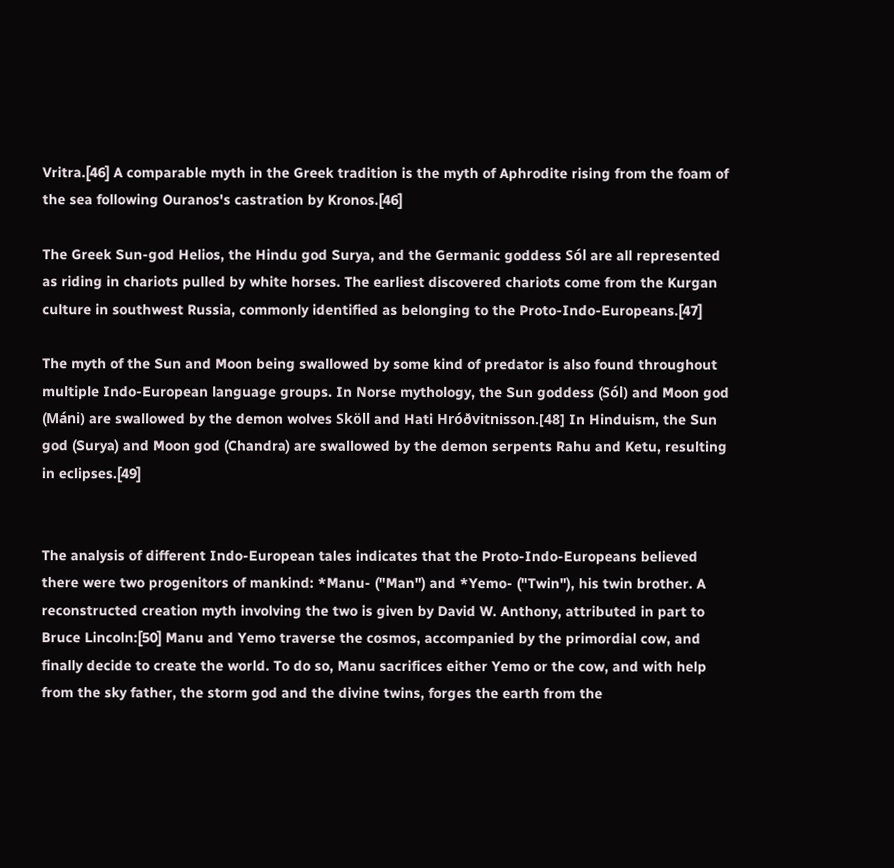Vritra.[46] A comparable myth in the Greek tradition is the myth of Aphrodite rising from the foam of the sea following Ouranos's castration by Kronos.[46]

The Greek Sun-god Helios, the Hindu god Surya, and the Germanic goddess Sól are all represented as riding in chariots pulled by white horses. The earliest discovered chariots come from the Kurgan culture in southwest Russia, commonly identified as belonging to the Proto-Indo-Europeans.[47]

The myth of the Sun and Moon being swallowed by some kind of predator is also found throughout multiple Indo-European language groups. In Norse mythology, the Sun goddess (Sól) and Moon god (Máni) are swallowed by the demon wolves Sköll and Hati Hróðvitnisson.[48] In Hinduism, the Sun god (Surya) and Moon god (Chandra) are swallowed by the demon serpents Rahu and Ketu, resulting in eclipses.[49]


The analysis of different Indo-European tales indicates that the Proto-Indo-Europeans believed there were two progenitors of mankind: *Manu- ("Man") and *Yemo- ("Twin"), his twin brother. A reconstructed creation myth involving the two is given by David W. Anthony, attributed in part to Bruce Lincoln:[50] Manu and Yemo traverse the cosmos, accompanied by the primordial cow, and finally decide to create the world. To do so, Manu sacrifices either Yemo or the cow, and with help from the sky father, the storm god and the divine twins, forges the earth from the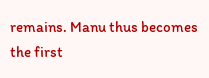remains. Manu thus becomes the first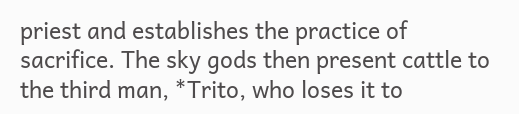priest and establishes the practice of sacrifice. The sky gods then present cattle to the third man, *Trito, who loses it to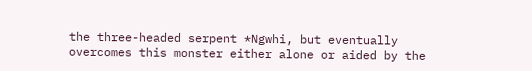the three-headed serpent *Ngwhi, but eventually overcomes this monster either alone or aided by the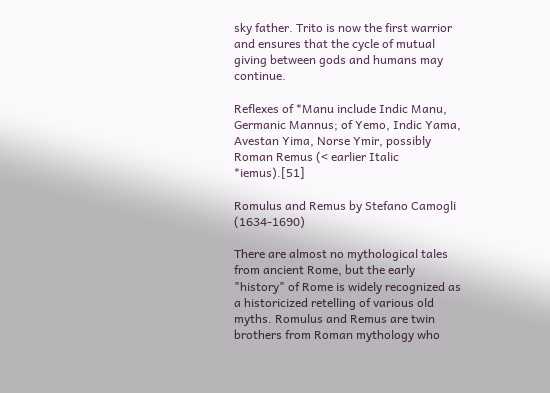sky father. Trito is now the first warrior and ensures that the cycle of mutual giving between gods and humans may continue.

Reflexes of *Manu include Indic Manu, Germanic Mannus; of Yemo, Indic Yama, Avestan Yima, Norse Ymir, possibly Roman Remus (< earlier Italic *iemus).[51]

Romulus and Remus by Stefano Camogli (1634-1690)

There are almost no mythological tales from ancient Rome, but the early "history" of Rome is widely recognized as a historicized retelling of various old myths. Romulus and Remus are twin brothers from Roman mythology who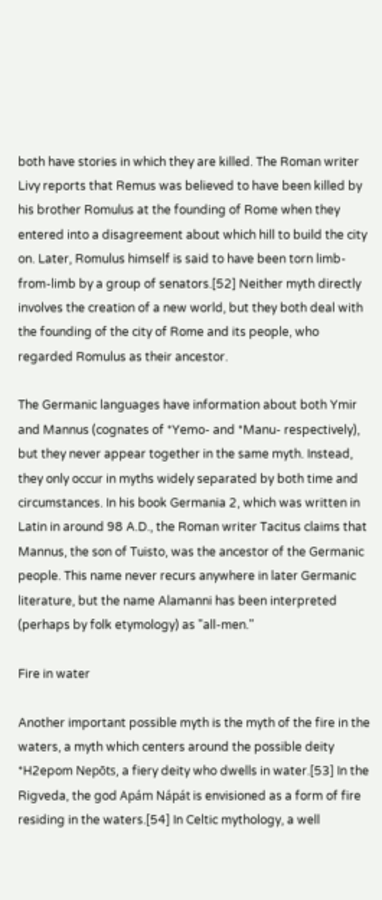both have stories in which they are killed. The Roman writer Livy reports that Remus was believed to have been killed by his brother Romulus at the founding of Rome when they entered into a disagreement about which hill to build the city on. Later, Romulus himself is said to have been torn limb-from-limb by a group of senators.[52] Neither myth directly involves the creation of a new world, but they both deal with the founding of the city of Rome and its people, who regarded Romulus as their ancestor.

The Germanic languages have information about both Ymir and Mannus (cognates of *Yemo- and *Manu- respectively), but they never appear together in the same myth. Instead, they only occur in myths widely separated by both time and circumstances. In his book Germania 2, which was written in Latin in around 98 A.D., the Roman writer Tacitus claims that Mannus, the son of Tuisto, was the ancestor of the Germanic people. This name never recurs anywhere in later Germanic literature, but the name Alamanni has been interpreted (perhaps by folk etymology) as "all-men."

Fire in water

Another important possible myth is the myth of the fire in the waters, a myth which centers around the possible deity *H2epom Nepōts, a fiery deity who dwells in water.[53] In the Rigveda, the god Apám Nápát is envisioned as a form of fire residing in the waters.[54] In Celtic mythology, a well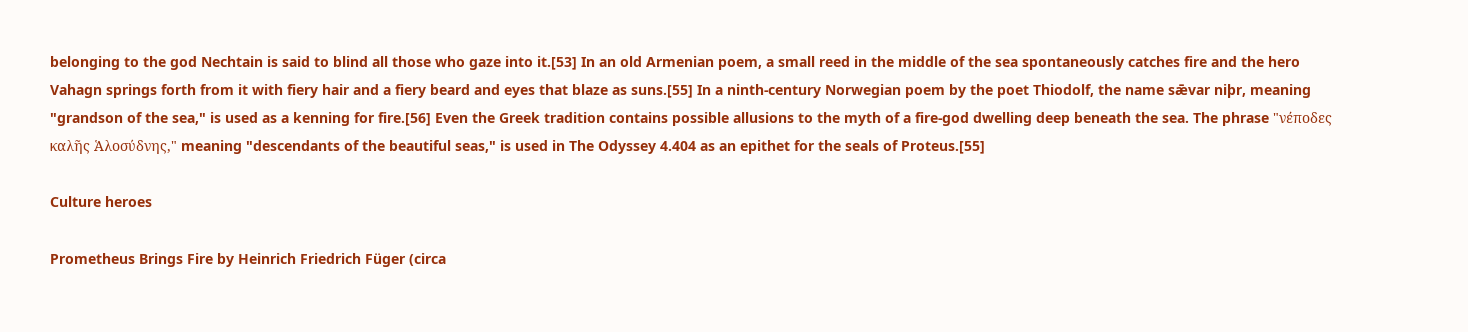belonging to the god Nechtain is said to blind all those who gaze into it.[53] In an old Armenian poem, a small reed in the middle of the sea spontaneously catches fire and the hero Vahagn springs forth from it with fiery hair and a fiery beard and eyes that blaze as suns.[55] In a ninth-century Norwegian poem by the poet Thiodolf, the name sǣvar niþr, meaning "grandson of the sea," is used as a kenning for fire.[56] Even the Greek tradition contains possible allusions to the myth of a fire-god dwelling deep beneath the sea. The phrase "νέποδες καλῆς Ἁλοσύδνης," meaning "descendants of the beautiful seas," is used in The Odyssey 4.404 as an epithet for the seals of Proteus.[55]

Culture heroes

Prometheus Brings Fire by Heinrich Friedrich Füger (circa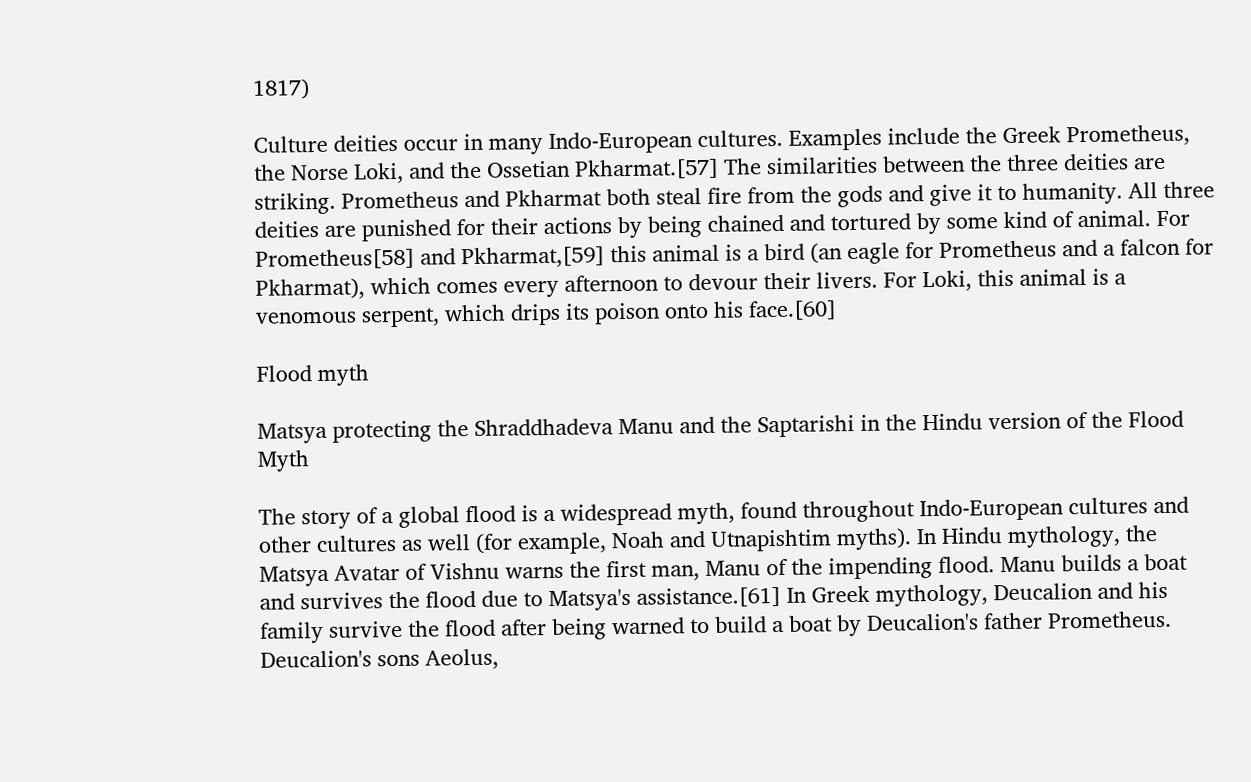1817)

Culture deities occur in many Indo-European cultures. Examples include the Greek Prometheus, the Norse Loki, and the Ossetian Pkharmat.[57] The similarities between the three deities are striking. Prometheus and Pkharmat both steal fire from the gods and give it to humanity. All three deities are punished for their actions by being chained and tortured by some kind of animal. For Prometheus[58] and Pkharmat,[59] this animal is a bird (an eagle for Prometheus and a falcon for Pkharmat), which comes every afternoon to devour their livers. For Loki, this animal is a venomous serpent, which drips its poison onto his face.[60]

Flood myth

Matsya protecting the Shraddhadeva Manu and the Saptarishi in the Hindu version of the Flood Myth

The story of a global flood is a widespread myth, found throughout Indo-European cultures and other cultures as well (for example, Noah and Utnapishtim myths). In Hindu mythology, the Matsya Avatar of Vishnu warns the first man, Manu of the impending flood. Manu builds a boat and survives the flood due to Matsya's assistance.[61] In Greek mythology, Deucalion and his family survive the flood after being warned to build a boat by Deucalion's father Prometheus. Deucalion's sons Aeolus,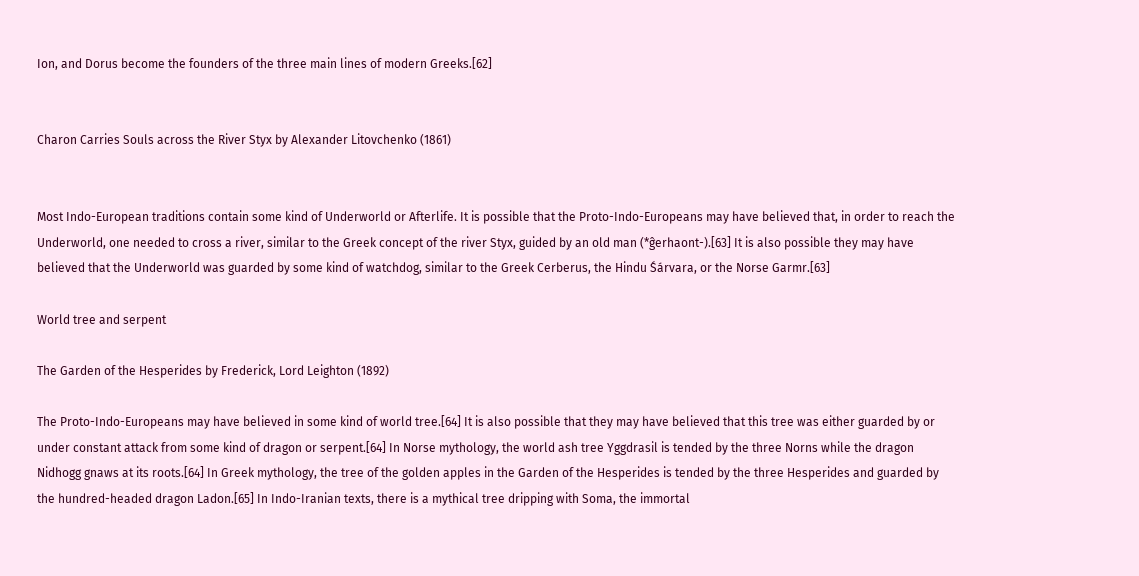Ion, and Dorus become the founders of the three main lines of modern Greeks.[62]


Charon Carries Souls across the River Styx by Alexander Litovchenko (1861)


Most Indo-European traditions contain some kind of Underworld or Afterlife. It is possible that the Proto-Indo-Europeans may have believed that, in order to reach the Underworld, one needed to cross a river, similar to the Greek concept of the river Styx, guided by an old man (*ĝerhaont-).[63] It is also possible they may have believed that the Underworld was guarded by some kind of watchdog, similar to the Greek Cerberus, the Hindu Śárvara, or the Norse Garmr.[63]

World tree and serpent

The Garden of the Hesperides by Frederick, Lord Leighton (1892)

The Proto-Indo-Europeans may have believed in some kind of world tree.[64] It is also possible that they may have believed that this tree was either guarded by or under constant attack from some kind of dragon or serpent.[64] In Norse mythology, the world ash tree Yggdrasil is tended by the three Norns while the dragon Nidhogg gnaws at its roots.[64] In Greek mythology, the tree of the golden apples in the Garden of the Hesperides is tended by the three Hesperides and guarded by the hundred-headed dragon Ladon.[65] In Indo-Iranian texts, there is a mythical tree dripping with Soma, the immortal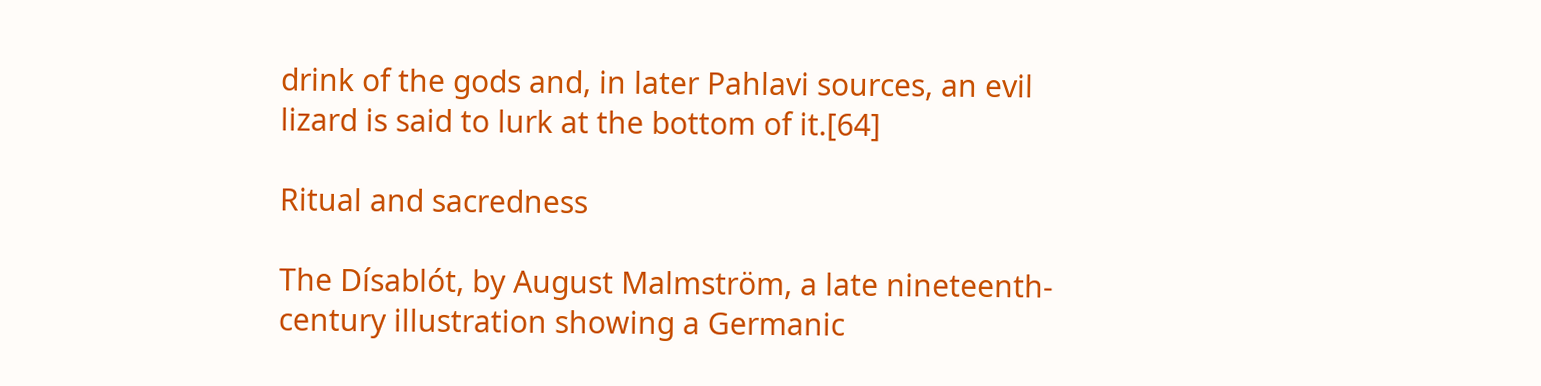drink of the gods and, in later Pahlavi sources, an evil lizard is said to lurk at the bottom of it.[64]

Ritual and sacredness

The Dísablót, by August Malmström, a late nineteenth-century illustration showing a Germanic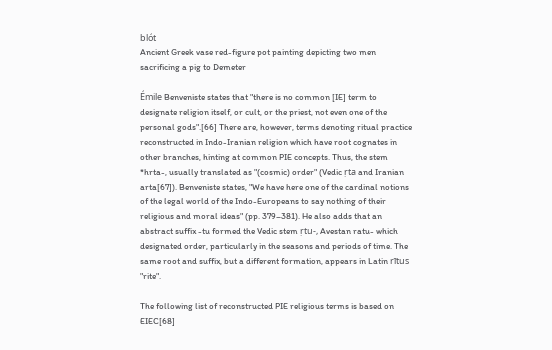blót
Ancient Greek vase red-figure pot painting depicting two men sacrificing a pig to Demeter

Émile Benveniste states that "there is no common [IE] term to designate religion itself, or cult, or the priest, not even one of the personal gods".[66] There are, however, terms denoting ritual practice reconstructed in Indo-Iranian religion which have root cognates in other branches, hinting at common PIE concepts. Thus, the stem *hrta-, usually translated as "(cosmic) order" (Vedic ṛta and Iranian arta[67]). Benveniste states, "We have here one of the cardinal notions of the legal world of the Indo-Europeans to say nothing of their religious and moral ideas" (pp. 379–381). He also adds that an abstract suffix -tu formed the Vedic stem ṛtu-, Avestan ratu- which designated order, particularly in the seasons and periods of time. The same root and suffix, but a different formation, appears in Latin rītus "rite".

The following list of reconstructed PIE religious terms is based on EIEC[68]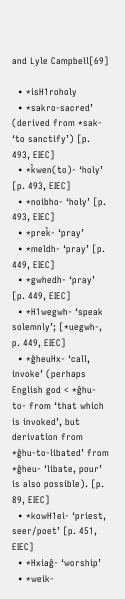and Lyle Campbell[69]

  • *isH1roholy
  • *sakro-sacred’ (derived from *sak- ‘to sanctify’) [p. 493, EIEC]
  • *k̂wen(to)- ‘holy’ [p. 493, EIEC]
  • *noibho- ‘holy’ [p. 493, EIEC]
  • *prek̂- ‘pray’
  • *meldh- ‘pray’ [p. 449, EIEC]
  • *gwhedh- ‘pray’ [p. 449, EIEC]
  • *H1wegwh- ‘speak solemnly’; [*uegwh-, p. 449, EIEC]
  • *ĝheuHx- ‘call, invoke’ (perhaps English god < *ĝhu-to- from ‘that which is invoked’, but derivation from *ĝhu-to-libated’ from *ĝheu- ‘libate, pour’ is also possible). [p. 89, EIEC]
  • *kowH1ei- ‘priest, seer/poet’ [p. 451, EIEC]
  • *Hxiaĝ- ‘worship’
  • *weik-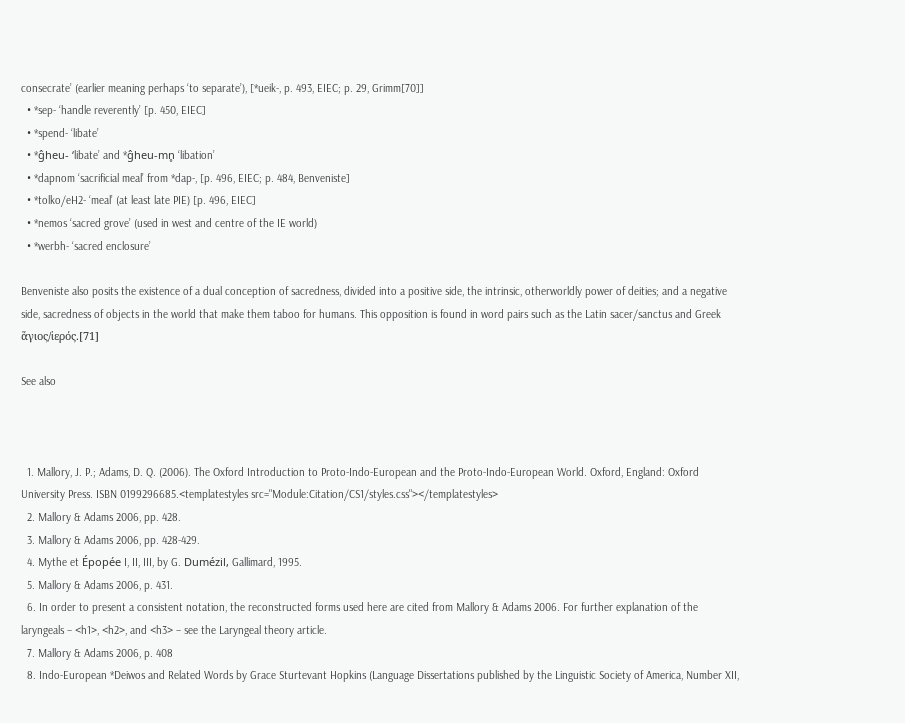consecrate’ (earlier meaning perhaps ‘to separate’), [*ueik-, p. 493, EIEC; p. 29, Grimm[70]]
  • *sep- ‘handle reverently’ [p. 450, EIEC]
  • *spend- ‘libate’
  • *ĝheu- ‘libate’ and *ĝheu-mn̥ ‘libation’
  • *dapnom ‘sacrificial meal’ from *dap-, [p. 496, EIEC; p. 484, Benveniste]
  • *tolko/eH2- ‘meal’ (at least late PIE) [p. 496, EIEC]
  • *nemos ‘sacred grove’ (used in west and centre of the IE world)
  • *werbh- ‘sacred enclosure’

Benveniste also posits the existence of a dual conception of sacredness, divided into a positive side, the intrinsic, otherworldly power of deities; and a negative side, sacredness of objects in the world that make them taboo for humans. This opposition is found in word pairs such as the Latin sacer/sanctus and Greek ἅγιος/ἱερός.[71]

See also



  1. Mallory, J. P.; Adams, D. Q. (2006). The Oxford Introduction to Proto-Indo-European and the Proto-Indo-European World. Oxford, England: Oxford University Press. ISBN 0199296685.<templatestyles src="Module:Citation/CS1/styles.css"></templatestyles>
  2. Mallory & Adams 2006, pp. 428.
  3. Mallory & Adams 2006, pp. 428-429.
  4. Mythe et Épopée I, II, III, by G. Dumézil, Gallimard, 1995.
  5. Mallory & Adams 2006, p. 431.
  6. In order to present a consistent notation, the reconstructed forms used here are cited from Mallory & Adams 2006. For further explanation of the laryngeals – <h1>, <h2>, and <h3> – see the Laryngeal theory article.
  7. Mallory & Adams 2006, p. 408
  8. Indo-European *Deiwos and Related Words by Grace Sturtevant Hopkins (Language Dissertations published by the Linguistic Society of America, Number XII,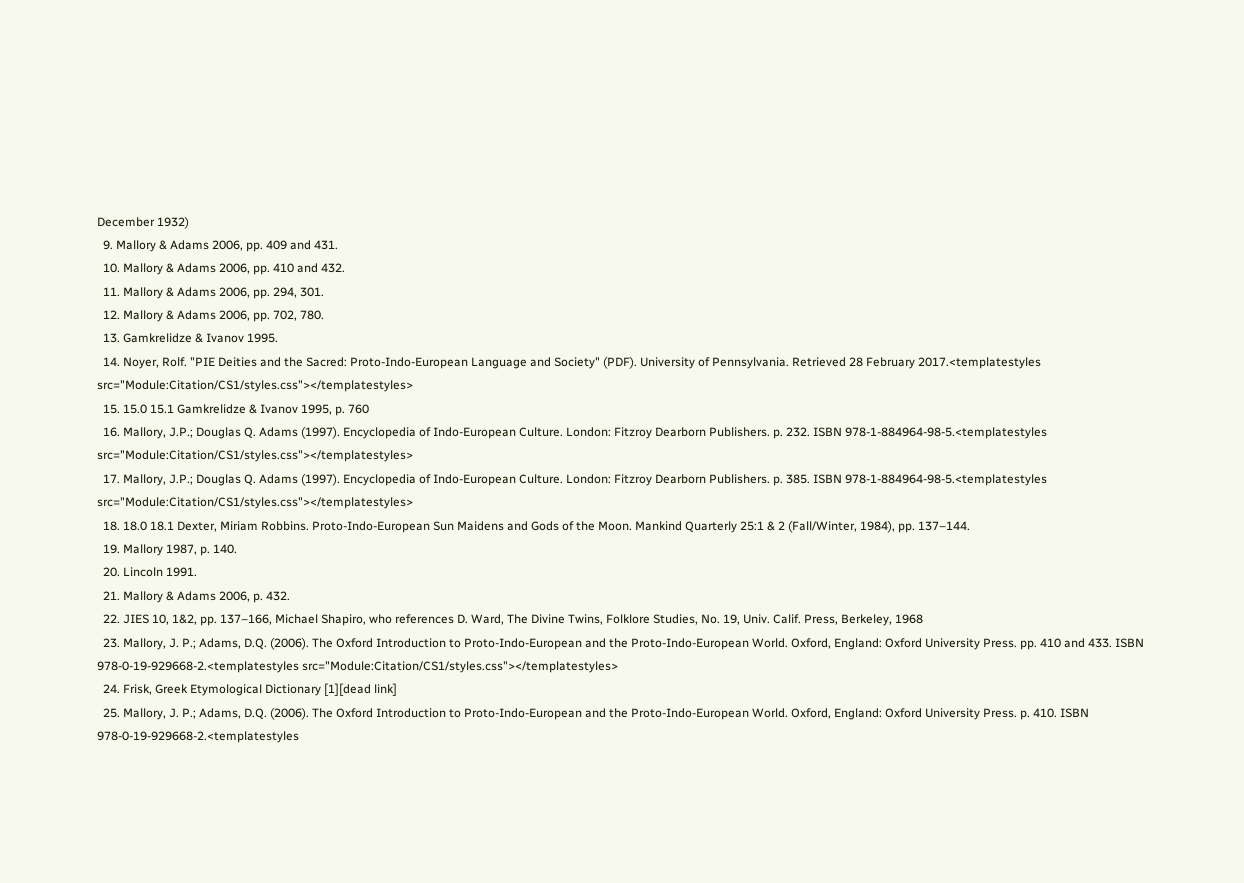December 1932)
  9. Mallory & Adams 2006, pp. 409 and 431.
  10. Mallory & Adams 2006, pp. 410 and 432.
  11. Mallory & Adams 2006, pp. 294, 301.
  12. Mallory & Adams 2006, pp. 702, 780.
  13. Gamkrelidze & Ivanov 1995.
  14. Noyer, Rolf. "PIE Deities and the Sacred: Proto-Indo-European Language and Society" (PDF). University of Pennsylvania. Retrieved 28 February 2017.<templatestyles src="Module:Citation/CS1/styles.css"></templatestyles>
  15. 15.0 15.1 Gamkrelidze & Ivanov 1995, p. 760
  16. Mallory, J.P.; Douglas Q. Adams (1997). Encyclopedia of Indo-European Culture. London: Fitzroy Dearborn Publishers. p. 232. ISBN 978-1-884964-98-5.<templatestyles src="Module:Citation/CS1/styles.css"></templatestyles>
  17. Mallory, J.P.; Douglas Q. Adams (1997). Encyclopedia of Indo-European Culture. London: Fitzroy Dearborn Publishers. p. 385. ISBN 978-1-884964-98-5.<templatestyles src="Module:Citation/CS1/styles.css"></templatestyles>
  18. 18.0 18.1 Dexter, Miriam Robbins. Proto-Indo-European Sun Maidens and Gods of the Moon. Mankind Quarterly 25:1 & 2 (Fall/Winter, 1984), pp. 137–144.
  19. Mallory 1987, p. 140.
  20. Lincoln 1991.
  21. Mallory & Adams 2006, p. 432.
  22. JIES 10, 1&2, pp. 137–166, Michael Shapiro, who references D. Ward, The Divine Twins, Folklore Studies, No. 19, Univ. Calif. Press, Berkeley, 1968
  23. Mallory, J. P.; Adams, D.Q. (2006). The Oxford Introduction to Proto-Indo-European and the Proto-Indo-European World. Oxford, England: Oxford University Press. pp. 410 and 433. ISBN 978-0-19-929668-2.<templatestyles src="Module:Citation/CS1/styles.css"></templatestyles>
  24. Frisk, Greek Etymological Dictionary [1][dead link]
  25. Mallory, J. P.; Adams, D.Q. (2006). The Oxford Introduction to Proto-Indo-European and the Proto-Indo-European World. Oxford, England: Oxford University Press. p. 410. ISBN 978-0-19-929668-2.<templatestyles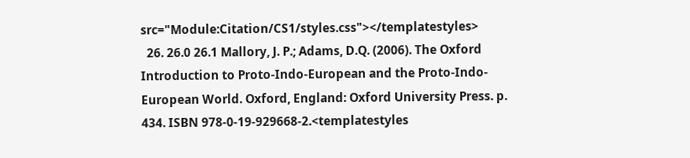src="Module:Citation/CS1/styles.css"></templatestyles>
  26. 26.0 26.1 Mallory, J. P.; Adams, D.Q. (2006). The Oxford Introduction to Proto-Indo-European and the Proto-Indo-European World. Oxford, England: Oxford University Press. p. 434. ISBN 978-0-19-929668-2.<templatestyles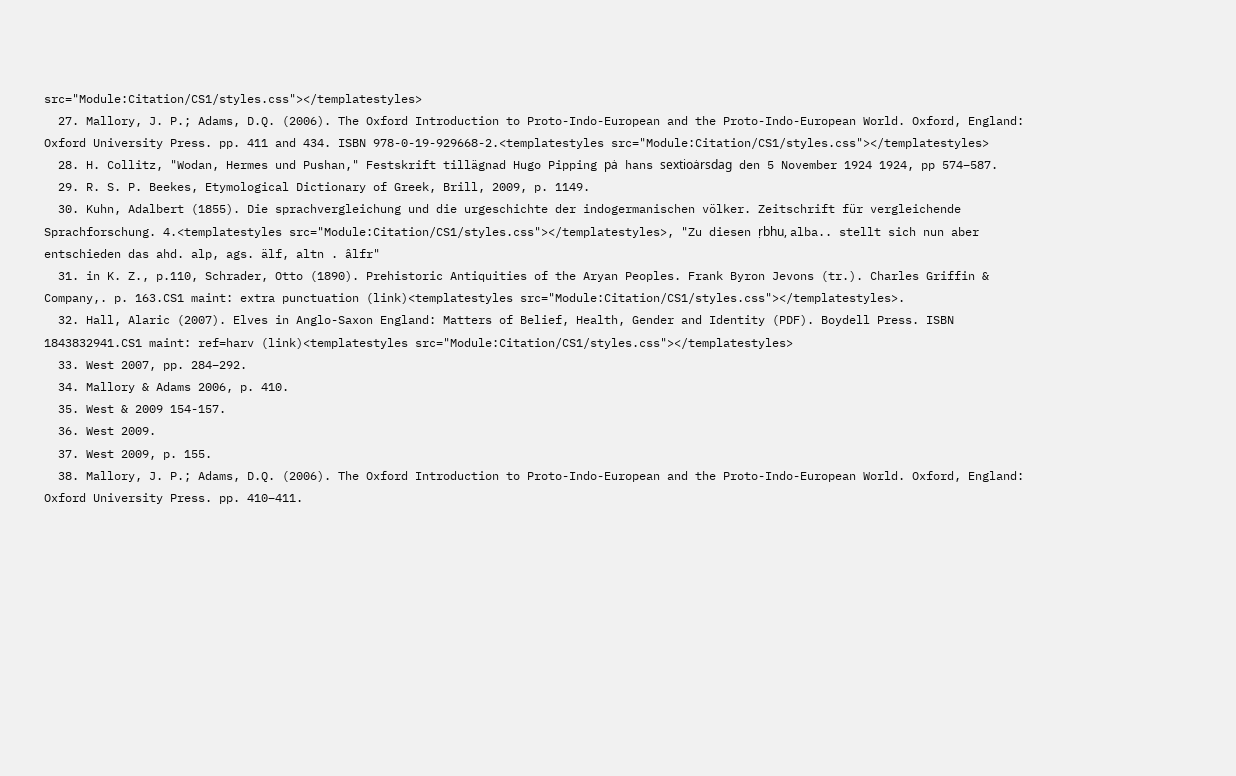src="Module:Citation/CS1/styles.css"></templatestyles>
  27. Mallory, J. P.; Adams, D.Q. (2006). The Oxford Introduction to Proto-Indo-European and the Proto-Indo-European World. Oxford, England: Oxford University Press. pp. 411 and 434. ISBN 978-0-19-929668-2.<templatestyles src="Module:Citation/CS1/styles.css"></templatestyles>
  28. H. Collitz, "Wodan, Hermes und Pushan," Festskrift tillägnad Hugo Pipping pȧ hans sextioȧrsdag den 5 November 1924 1924, pp 574–587.
  29. R. S. P. Beekes, Etymological Dictionary of Greek, Brill, 2009, p. 1149.
  30. Kuhn, Adalbert (1855). Die sprachvergleichung und die urgeschichte der indogermanischen völker. Zeitschrift für vergleichende Sprachforschung. 4.<templatestyles src="Module:Citation/CS1/styles.css"></templatestyles>, "Zu diesen ṛbhu, alba.. stellt sich nun aber entschieden das ahd. alp, ags. älf, altn . âlfr"
  31. in K. Z., p.110, Schrader, Otto (1890). Prehistoric Antiquities of the Aryan Peoples. Frank Byron Jevons (tr.). Charles Griffin & Company,. p. 163.CS1 maint: extra punctuation (link)<templatestyles src="Module:Citation/CS1/styles.css"></templatestyles>.
  32. Hall, Alaric (2007). Elves in Anglo-Saxon England: Matters of Belief, Health, Gender and Identity (PDF). Boydell Press. ISBN 1843832941.CS1 maint: ref=harv (link)<templatestyles src="Module:Citation/CS1/styles.css"></templatestyles>
  33. West 2007, pp. 284–292.
  34. Mallory & Adams 2006, p. 410.
  35. West & 2009 154-157.
  36. West 2009.
  37. West 2009, p. 155.
  38. Mallory, J. P.; Adams, D.Q. (2006). The Oxford Introduction to Proto-Indo-European and the Proto-Indo-European World. Oxford, England: Oxford University Press. pp. 410–411.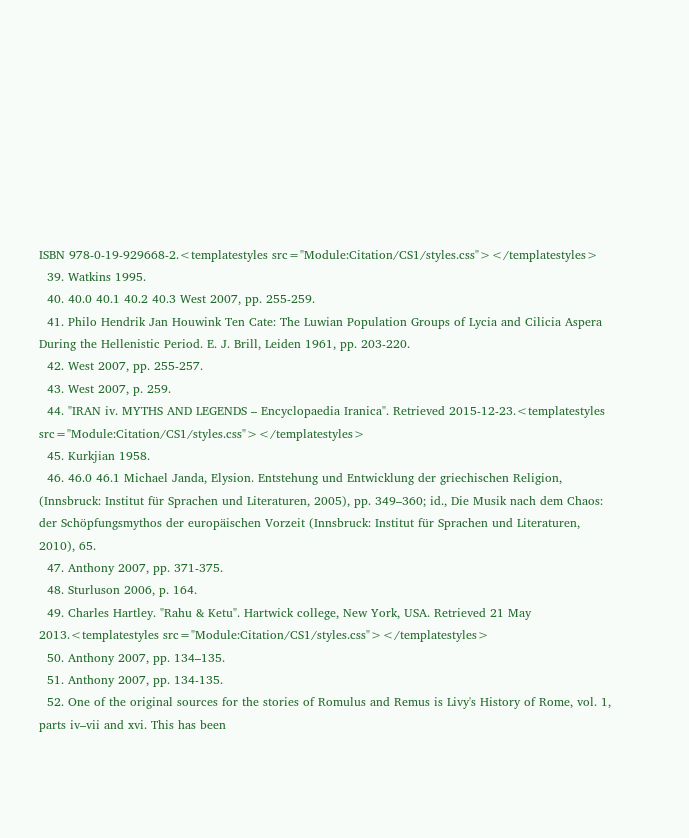ISBN 978-0-19-929668-2.<templatestyles src="Module:Citation/CS1/styles.css"></templatestyles>
  39. Watkins 1995.
  40. 40.0 40.1 40.2 40.3 West 2007, pp. 255-259.
  41. Philo Hendrik Jan Houwink Ten Cate: The Luwian Population Groups of Lycia and Cilicia Aspera During the Hellenistic Period. E. J. Brill, Leiden 1961, pp. 203-220.
  42. West 2007, pp. 255-257.
  43. West 2007, p. 259.
  44. "IRAN iv. MYTHS AND LEGENDS – Encyclopaedia Iranica". Retrieved 2015-12-23.<templatestyles src="Module:Citation/CS1/styles.css"></templatestyles>
  45. Kurkjian 1958.
  46. 46.0 46.1 Michael Janda, Elysion. Entstehung und Entwicklung der griechischen Religion, (Innsbruck: Institut für Sprachen und Literaturen, 2005), pp. 349–360; id., Die Musik nach dem Chaos: der Schöpfungsmythos der europäischen Vorzeit (Innsbruck: Institut für Sprachen und Literaturen, 2010), 65.
  47. Anthony 2007, pp. 371-375.
  48. Sturluson 2006, p. 164.
  49. Charles Hartley. "Rahu & Ketu". Hartwick college, New York, USA. Retrieved 21 May 2013.<templatestyles src="Module:Citation/CS1/styles.css"></templatestyles>
  50. Anthony 2007, pp. 134–135.
  51. Anthony 2007, pp. 134-135.
  52. One of the original sources for the stories of Romulus and Remus is Livy's History of Rome, vol. 1, parts iv–vii and xvi. This has been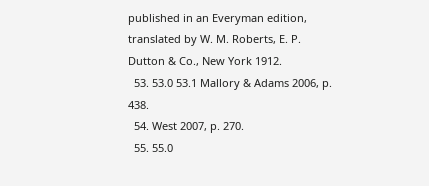published in an Everyman edition, translated by W. M. Roberts, E. P. Dutton & Co., New York 1912.
  53. 53.0 53.1 Mallory & Adams 2006, p. 438.
  54. West 2007, p. 270.
  55. 55.0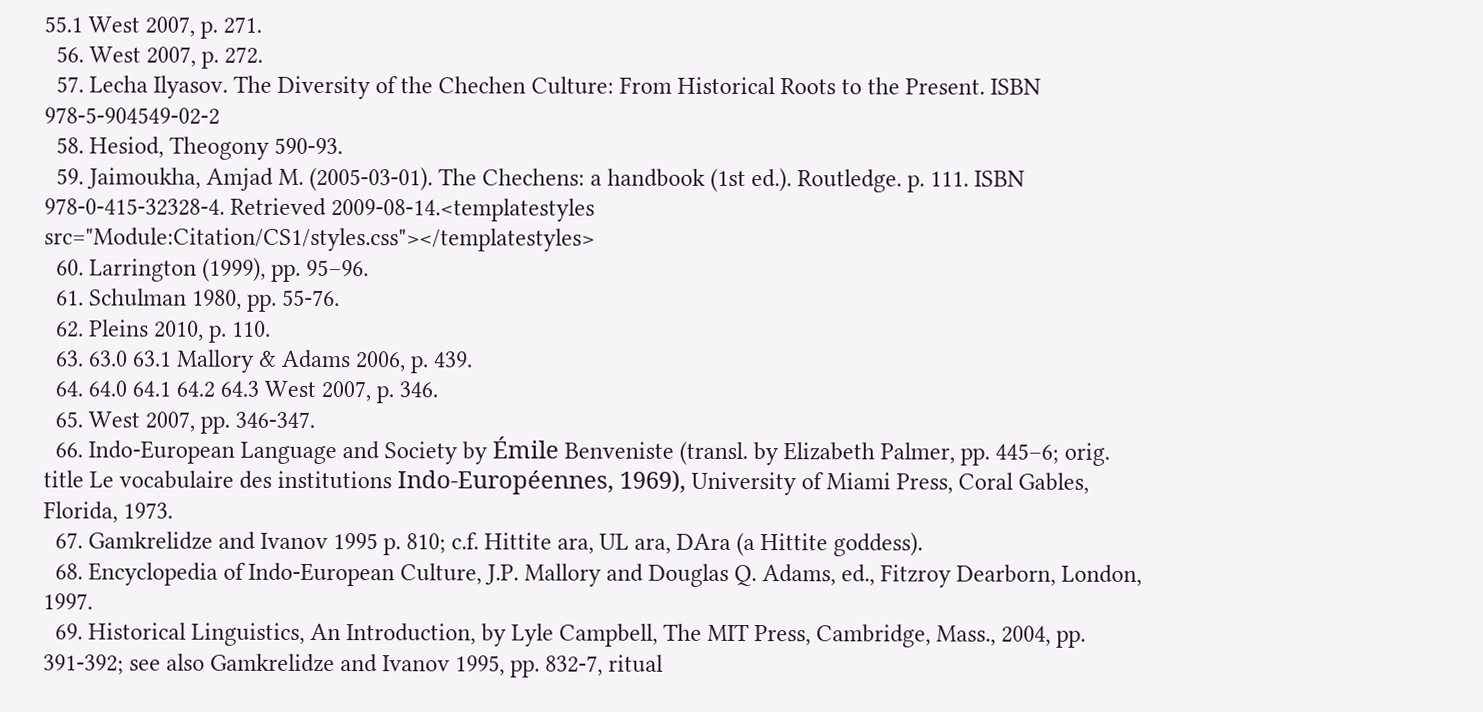55.1 West 2007, p. 271.
  56. West 2007, p. 272.
  57. Lecha Ilyasov. The Diversity of the Chechen Culture: From Historical Roots to the Present. ISBN 978-5-904549-02-2
  58. Hesiod, Theogony 590-93.
  59. Jaimoukha, Amjad M. (2005-03-01). The Chechens: a handbook (1st ed.). Routledge. p. 111. ISBN 978-0-415-32328-4. Retrieved 2009-08-14.<templatestyles src="Module:Citation/CS1/styles.css"></templatestyles>
  60. Larrington (1999), pp. 95–96.
  61. Schulman 1980, pp. 55-76.
  62. Pleins 2010, p. 110.
  63. 63.0 63.1 Mallory & Adams 2006, p. 439.
  64. 64.0 64.1 64.2 64.3 West 2007, p. 346.
  65. West 2007, pp. 346-347.
  66. Indo-European Language and Society by Émile Benveniste (transl. by Elizabeth Palmer, pp. 445–6; orig. title Le vocabulaire des institutions Indo-Européennes, 1969), University of Miami Press, Coral Gables, Florida, 1973.
  67. Gamkrelidze and Ivanov 1995 p. 810; c.f. Hittite ara, UL ara, DAra (a Hittite goddess).
  68. Encyclopedia of Indo-European Culture, J.P. Mallory and Douglas Q. Adams, ed., Fitzroy Dearborn, London, 1997.
  69. Historical Linguistics, An Introduction, by Lyle Campbell, The MIT Press, Cambridge, Mass., 2004, pp. 391-392; see also Gamkrelidze and Ivanov 1995, pp. 832-7, ritual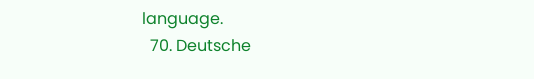language.
  70. Deutsche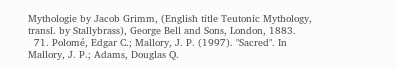Mythologie by Jacob Grimm, (English title Teutonic Mythology, transl. by Stallybrass), George Bell and Sons, London, 1883.
  71. Polomé, Edgar C.; Mallory, J. P. (1997). "Sacred". In Mallory, J. P.; Adams, Douglas Q.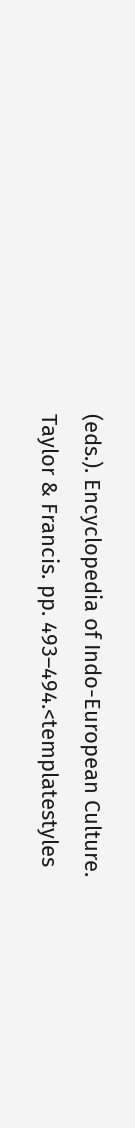(eds.). Encyclopedia of Indo-European Culture. Taylor & Francis. pp. 493–494.<templatestyles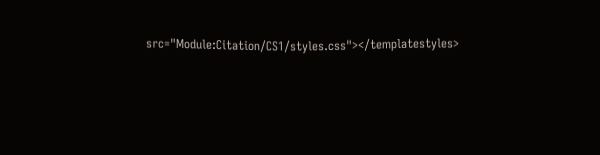src="Module:Citation/CS1/styles.css"></templatestyles>